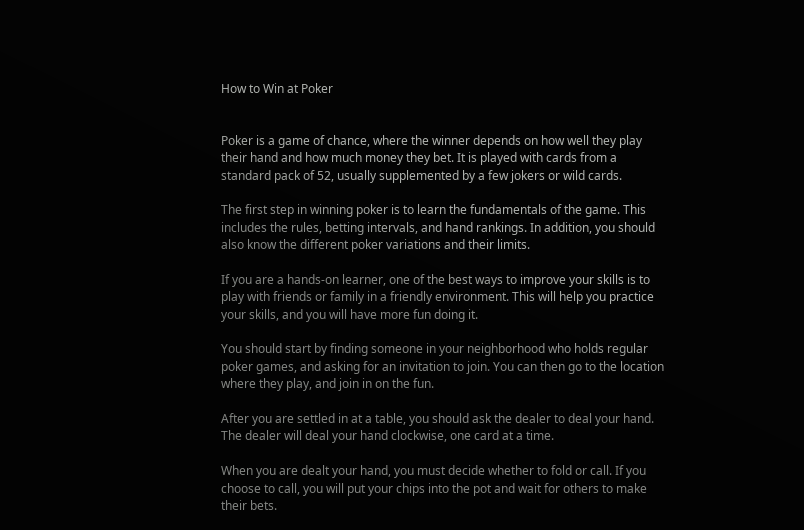How to Win at Poker


Poker is a game of chance, where the winner depends on how well they play their hand and how much money they bet. It is played with cards from a standard pack of 52, usually supplemented by a few jokers or wild cards.

The first step in winning poker is to learn the fundamentals of the game. This includes the rules, betting intervals, and hand rankings. In addition, you should also know the different poker variations and their limits.

If you are a hands-on learner, one of the best ways to improve your skills is to play with friends or family in a friendly environment. This will help you practice your skills, and you will have more fun doing it.

You should start by finding someone in your neighborhood who holds regular poker games, and asking for an invitation to join. You can then go to the location where they play, and join in on the fun.

After you are settled in at a table, you should ask the dealer to deal your hand. The dealer will deal your hand clockwise, one card at a time.

When you are dealt your hand, you must decide whether to fold or call. If you choose to call, you will put your chips into the pot and wait for others to make their bets.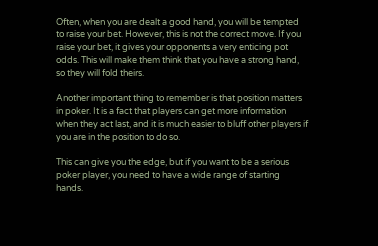Often, when you are dealt a good hand, you will be tempted to raise your bet. However, this is not the correct move. If you raise your bet, it gives your opponents a very enticing pot odds. This will make them think that you have a strong hand, so they will fold theirs.

Another important thing to remember is that position matters in poker. It is a fact that players can get more information when they act last, and it is much easier to bluff other players if you are in the position to do so.

This can give you the edge, but if you want to be a serious poker player, you need to have a wide range of starting hands.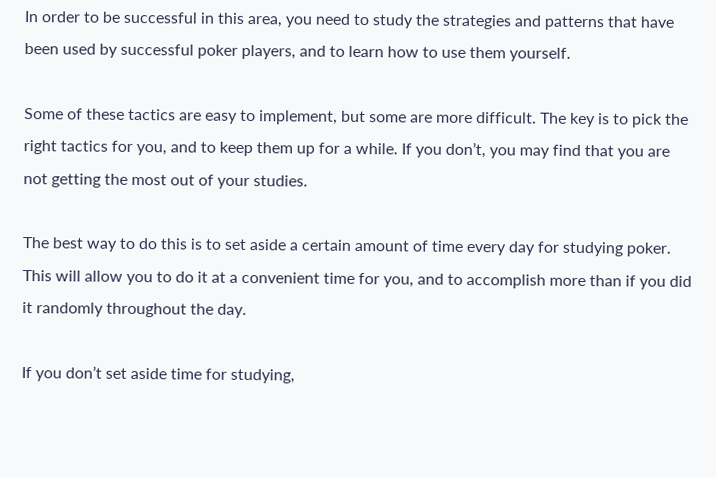In order to be successful in this area, you need to study the strategies and patterns that have been used by successful poker players, and to learn how to use them yourself.

Some of these tactics are easy to implement, but some are more difficult. The key is to pick the right tactics for you, and to keep them up for a while. If you don’t, you may find that you are not getting the most out of your studies.

The best way to do this is to set aside a certain amount of time every day for studying poker. This will allow you to do it at a convenient time for you, and to accomplish more than if you did it randomly throughout the day.

If you don’t set aside time for studying,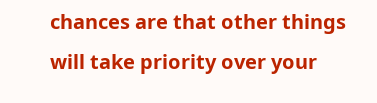chances are that other things will take priority over your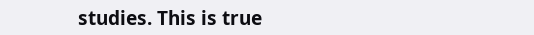studies. This is true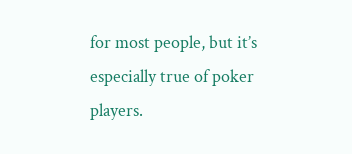for most people, but it’s especially true of poker players.